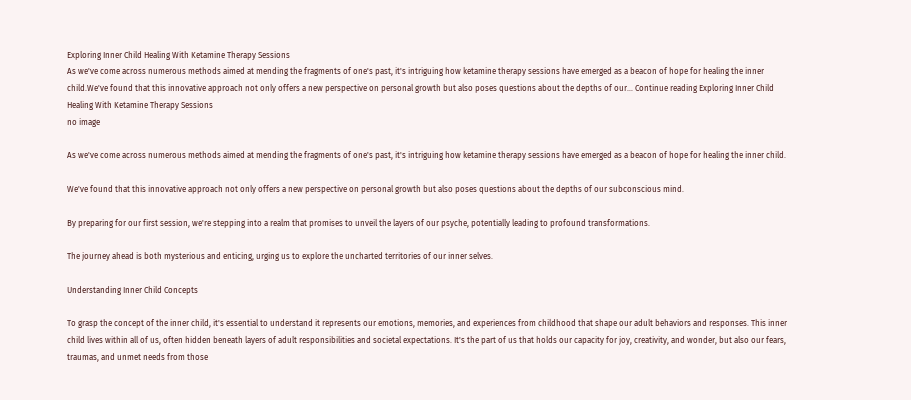Exploring Inner Child Healing With Ketamine Therapy Sessions
As we've come across numerous methods aimed at mending the fragments of one's past, it's intriguing how ketamine therapy sessions have emerged as a beacon of hope for healing the inner child.We've found that this innovative approach not only offers a new perspective on personal growth but also poses questions about the depths of our… Continue reading Exploring Inner Child Healing With Ketamine Therapy Sessions
no image

As we've come across numerous methods aimed at mending the fragments of one's past, it's intriguing how ketamine therapy sessions have emerged as a beacon of hope for healing the inner child.

We've found that this innovative approach not only offers a new perspective on personal growth but also poses questions about the depths of our subconscious mind.

By preparing for our first session, we're stepping into a realm that promises to unveil the layers of our psyche, potentially leading to profound transformations.

The journey ahead is both mysterious and enticing, urging us to explore the uncharted territories of our inner selves.

Understanding Inner Child Concepts

To grasp the concept of the inner child, it's essential to understand it represents our emotions, memories, and experiences from childhood that shape our adult behaviors and responses. This inner child lives within all of us, often hidden beneath layers of adult responsibilities and societal expectations. It's the part of us that holds our capacity for joy, creativity, and wonder, but also our fears, traumas, and unmet needs from those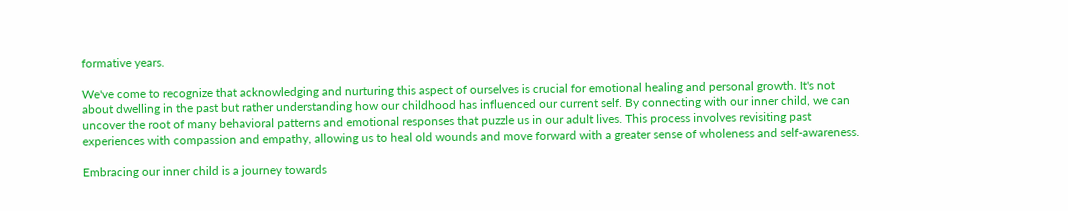formative years.

We've come to recognize that acknowledging and nurturing this aspect of ourselves is crucial for emotional healing and personal growth. It's not about dwelling in the past but rather understanding how our childhood has influenced our current self. By connecting with our inner child, we can uncover the root of many behavioral patterns and emotional responses that puzzle us in our adult lives. This process involves revisiting past experiences with compassion and empathy, allowing us to heal old wounds and move forward with a greater sense of wholeness and self-awareness.

Embracing our inner child is a journey towards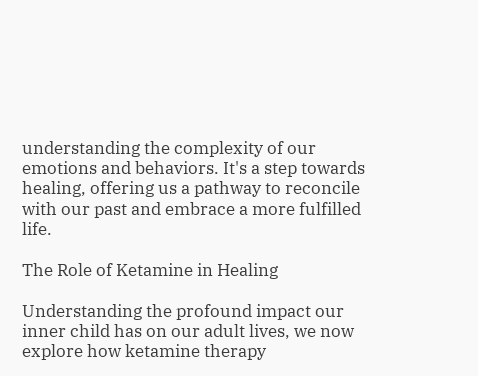understanding the complexity of our emotions and behaviors. It's a step towards healing, offering us a pathway to reconcile with our past and embrace a more fulfilled life.

The Role of Ketamine in Healing

Understanding the profound impact our inner child has on our adult lives, we now explore how ketamine therapy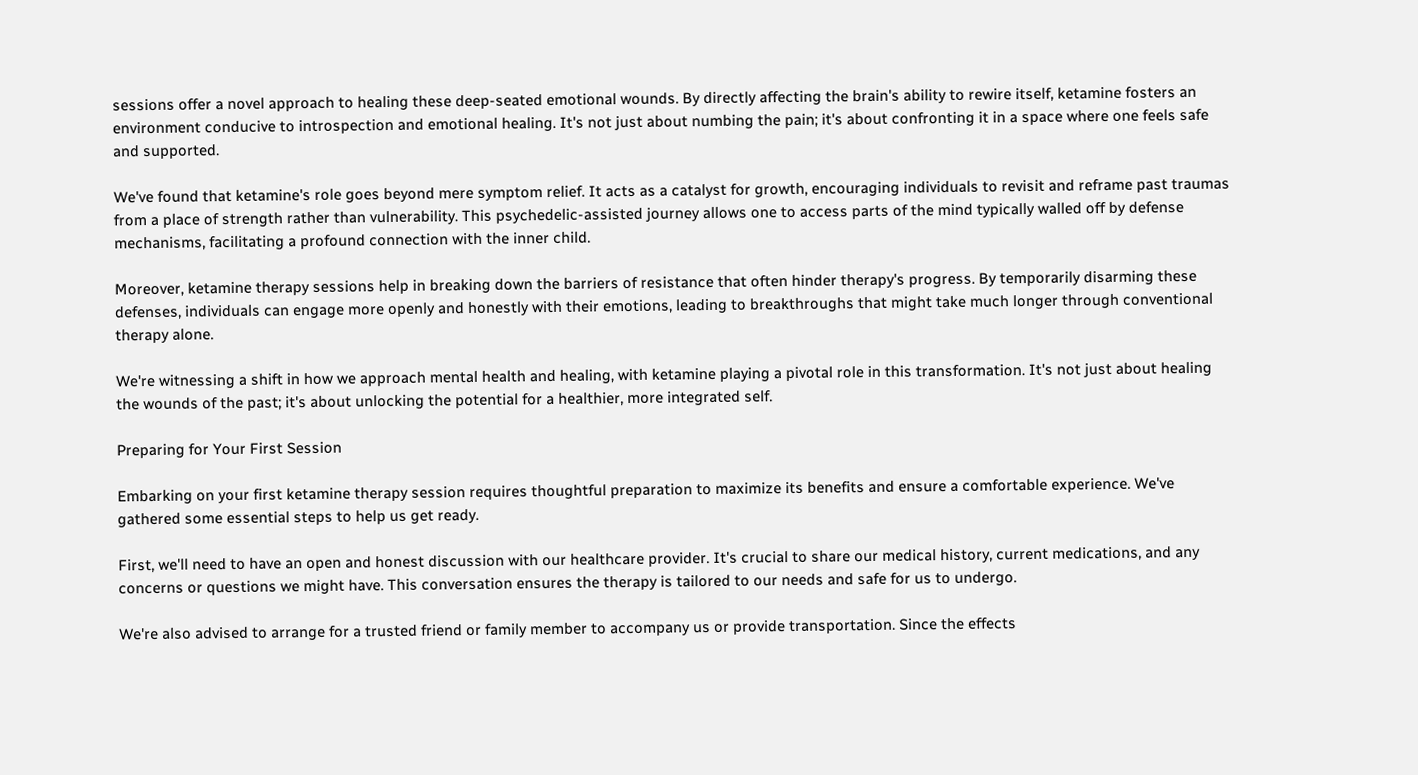sessions offer a novel approach to healing these deep-seated emotional wounds. By directly affecting the brain's ability to rewire itself, ketamine fosters an environment conducive to introspection and emotional healing. It's not just about numbing the pain; it's about confronting it in a space where one feels safe and supported.

We've found that ketamine's role goes beyond mere symptom relief. It acts as a catalyst for growth, encouraging individuals to revisit and reframe past traumas from a place of strength rather than vulnerability. This psychedelic-assisted journey allows one to access parts of the mind typically walled off by defense mechanisms, facilitating a profound connection with the inner child.

Moreover, ketamine therapy sessions help in breaking down the barriers of resistance that often hinder therapy's progress. By temporarily disarming these defenses, individuals can engage more openly and honestly with their emotions, leading to breakthroughs that might take much longer through conventional therapy alone.

We're witnessing a shift in how we approach mental health and healing, with ketamine playing a pivotal role in this transformation. It's not just about healing the wounds of the past; it's about unlocking the potential for a healthier, more integrated self.

Preparing for Your First Session

Embarking on your first ketamine therapy session requires thoughtful preparation to maximize its benefits and ensure a comfortable experience. We've gathered some essential steps to help us get ready.

First, we'll need to have an open and honest discussion with our healthcare provider. It's crucial to share our medical history, current medications, and any concerns or questions we might have. This conversation ensures the therapy is tailored to our needs and safe for us to undergo.

We're also advised to arrange for a trusted friend or family member to accompany us or provide transportation. Since the effects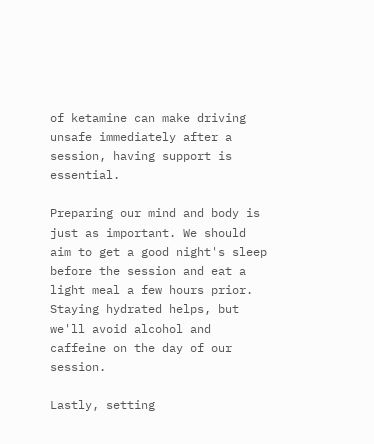of ketamine can make driving unsafe immediately after a session, having support is essential.

Preparing our mind and body is just as important. We should aim to get a good night's sleep before the session and eat a light meal a few hours prior. Staying hydrated helps, but we'll avoid alcohol and caffeine on the day of our session.

Lastly, setting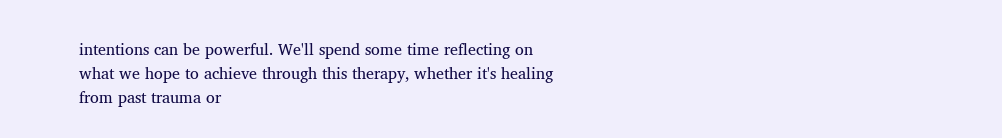intentions can be powerful. We'll spend some time reflecting on what we hope to achieve through this therapy, whether it's healing from past trauma or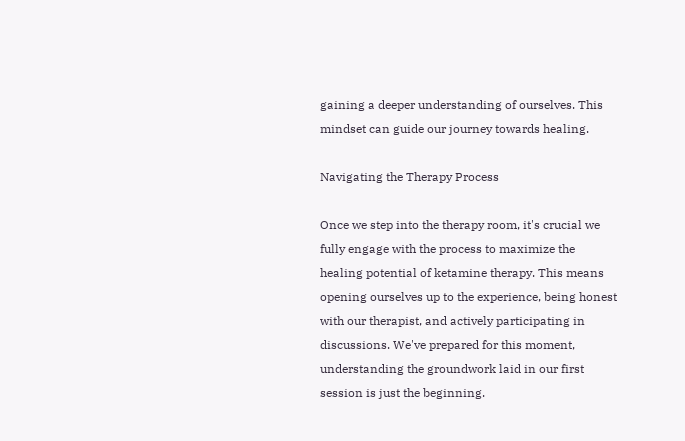gaining a deeper understanding of ourselves. This mindset can guide our journey towards healing.

Navigating the Therapy Process

Once we step into the therapy room, it's crucial we fully engage with the process to maximize the healing potential of ketamine therapy. This means opening ourselves up to the experience, being honest with our therapist, and actively participating in discussions. We've prepared for this moment, understanding the groundwork laid in our first session is just the beginning.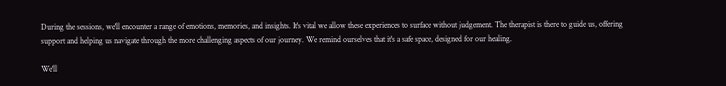During the sessions, we'll encounter a range of emotions, memories, and insights. It's vital we allow these experiences to surface without judgement. The therapist is there to guide us, offering support and helping us navigate through the more challenging aspects of our journey. We remind ourselves that it's a safe space, designed for our healing.

We'll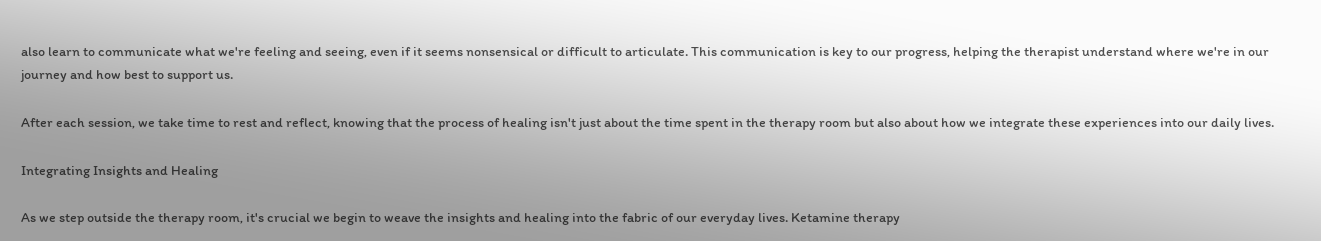also learn to communicate what we're feeling and seeing, even if it seems nonsensical or difficult to articulate. This communication is key to our progress, helping the therapist understand where we're in our journey and how best to support us.

After each session, we take time to rest and reflect, knowing that the process of healing isn't just about the time spent in the therapy room but also about how we integrate these experiences into our daily lives.

Integrating Insights and Healing

As we step outside the therapy room, it's crucial we begin to weave the insights and healing into the fabric of our everyday lives. Ketamine therapy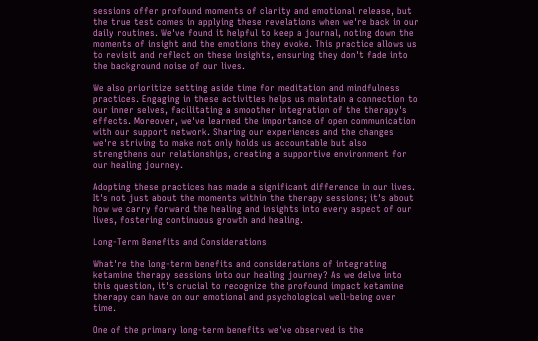sessions offer profound moments of clarity and emotional release, but the true test comes in applying these revelations when we're back in our daily routines. We've found it helpful to keep a journal, noting down the moments of insight and the emotions they evoke. This practice allows us to revisit and reflect on these insights, ensuring they don't fade into the background noise of our lives.

We also prioritize setting aside time for meditation and mindfulness practices. Engaging in these activities helps us maintain a connection to our inner selves, facilitating a smoother integration of the therapy's effects. Moreover, we've learned the importance of open communication with our support network. Sharing our experiences and the changes we're striving to make not only holds us accountable but also strengthens our relationships, creating a supportive environment for our healing journey.

Adopting these practices has made a significant difference in our lives. It's not just about the moments within the therapy sessions; it's about how we carry forward the healing and insights into every aspect of our lives, fostering continuous growth and healing.

Long-Term Benefits and Considerations

What're the long-term benefits and considerations of integrating ketamine therapy sessions into our healing journey? As we delve into this question, it's crucial to recognize the profound impact ketamine therapy can have on our emotional and psychological well-being over time.

One of the primary long-term benefits we've observed is the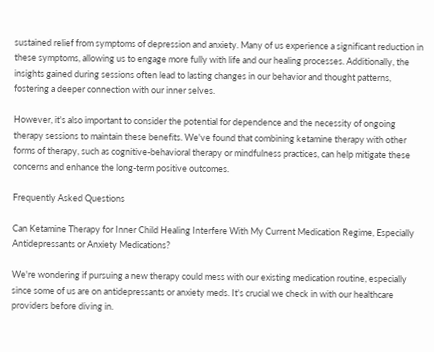sustained relief from symptoms of depression and anxiety. Many of us experience a significant reduction in these symptoms, allowing us to engage more fully with life and our healing processes. Additionally, the insights gained during sessions often lead to lasting changes in our behavior and thought patterns, fostering a deeper connection with our inner selves.

However, it's also important to consider the potential for dependence and the necessity of ongoing therapy sessions to maintain these benefits. We've found that combining ketamine therapy with other forms of therapy, such as cognitive-behavioral therapy or mindfulness practices, can help mitigate these concerns and enhance the long-term positive outcomes.

Frequently Asked Questions

Can Ketamine Therapy for Inner Child Healing Interfere With My Current Medication Regime, Especially Antidepressants or Anxiety Medications?

We're wondering if pursuing a new therapy could mess with our existing medication routine, especially since some of us are on antidepressants or anxiety meds. It's crucial we check in with our healthcare providers before diving in.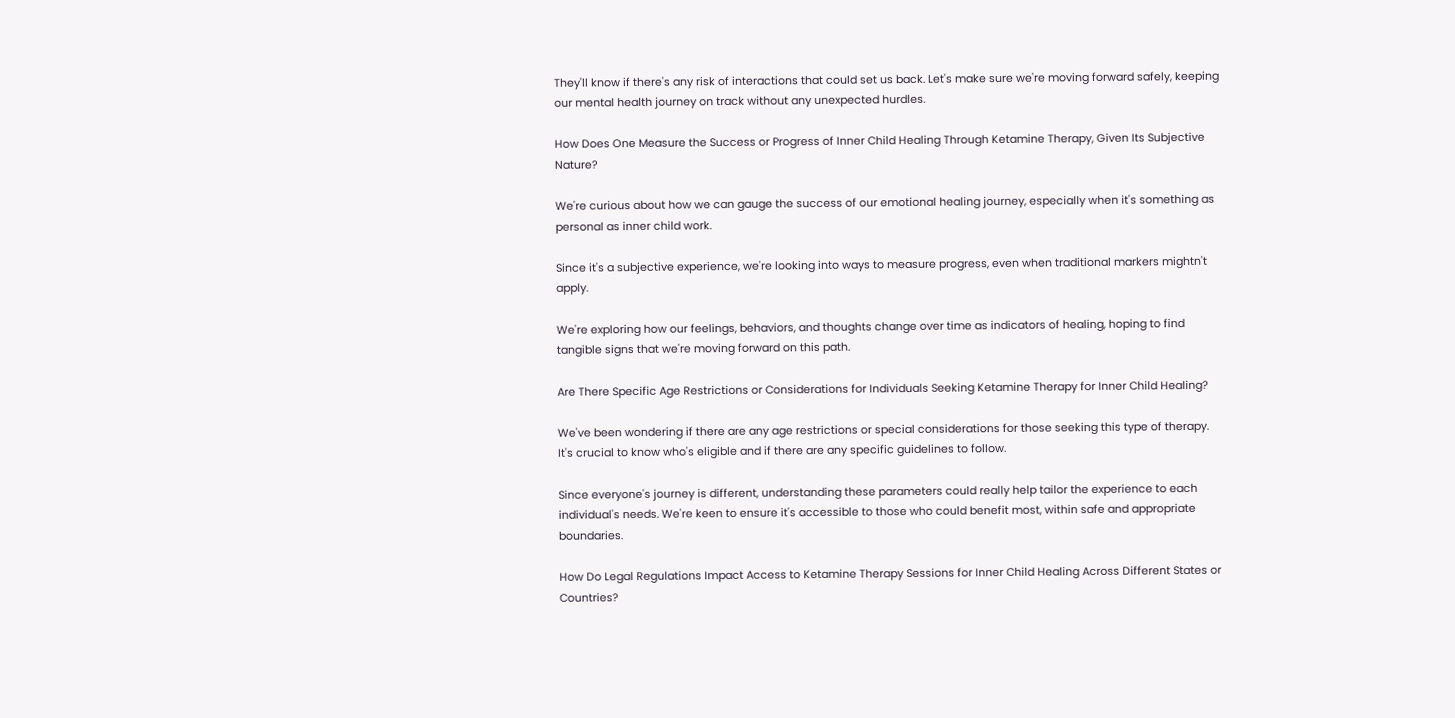They'll know if there's any risk of interactions that could set us back. Let's make sure we're moving forward safely, keeping our mental health journey on track without any unexpected hurdles.

How Does One Measure the Success or Progress of Inner Child Healing Through Ketamine Therapy, Given Its Subjective Nature?

We're curious about how we can gauge the success of our emotional healing journey, especially when it's something as personal as inner child work.

Since it's a subjective experience, we're looking into ways to measure progress, even when traditional markers mightn't apply.

We're exploring how our feelings, behaviors, and thoughts change over time as indicators of healing, hoping to find tangible signs that we're moving forward on this path.

Are There Specific Age Restrictions or Considerations for Individuals Seeking Ketamine Therapy for Inner Child Healing?

We've been wondering if there are any age restrictions or special considerations for those seeking this type of therapy. It's crucial to know who's eligible and if there are any specific guidelines to follow.

Since everyone's journey is different, understanding these parameters could really help tailor the experience to each individual's needs. We're keen to ensure it's accessible to those who could benefit most, within safe and appropriate boundaries.

How Do Legal Regulations Impact Access to Ketamine Therapy Sessions for Inner Child Healing Across Different States or Countries?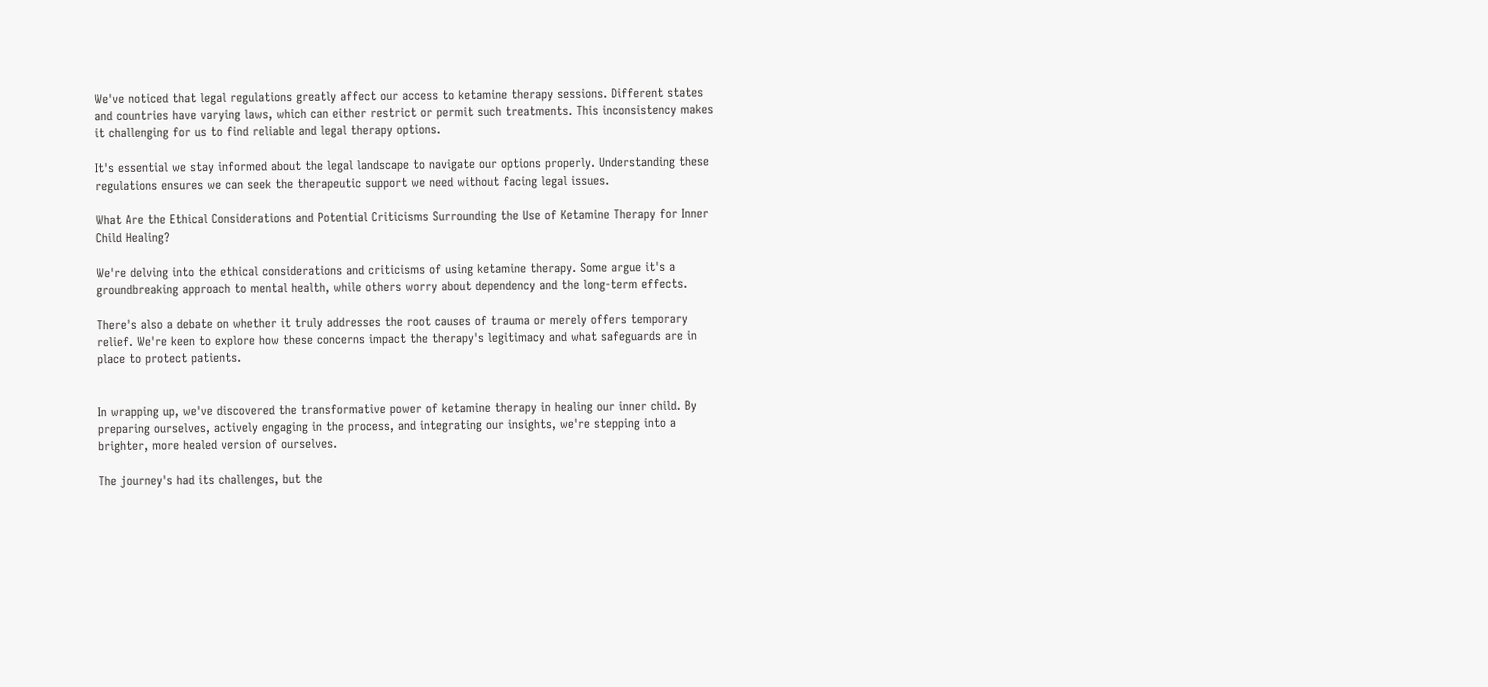We've noticed that legal regulations greatly affect our access to ketamine therapy sessions. Different states and countries have varying laws, which can either restrict or permit such treatments. This inconsistency makes it challenging for us to find reliable and legal therapy options.

It's essential we stay informed about the legal landscape to navigate our options properly. Understanding these regulations ensures we can seek the therapeutic support we need without facing legal issues.

What Are the Ethical Considerations and Potential Criticisms Surrounding the Use of Ketamine Therapy for Inner Child Healing?

We're delving into the ethical considerations and criticisms of using ketamine therapy. Some argue it's a groundbreaking approach to mental health, while others worry about dependency and the long-term effects.

There's also a debate on whether it truly addresses the root causes of trauma or merely offers temporary relief. We're keen to explore how these concerns impact the therapy's legitimacy and what safeguards are in place to protect patients.


In wrapping up, we've discovered the transformative power of ketamine therapy in healing our inner child. By preparing ourselves, actively engaging in the process, and integrating our insights, we're stepping into a brighter, more healed version of ourselves.

The journey's had its challenges, but the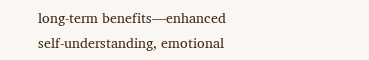long-term benefits—enhanced self-understanding, emotional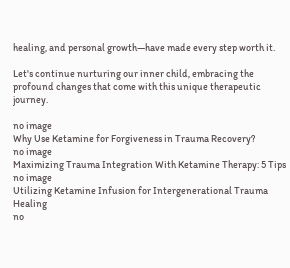healing, and personal growth—have made every step worth it.

Let's continue nurturing our inner child, embracing the profound changes that come with this unique therapeutic journey.

no image
Why Use Ketamine for Forgiveness in Trauma Recovery?
no image
Maximizing Trauma Integration With Ketamine Therapy: 5 Tips
no image
Utilizing Ketamine Infusion for Intergenerational Trauma Healing
no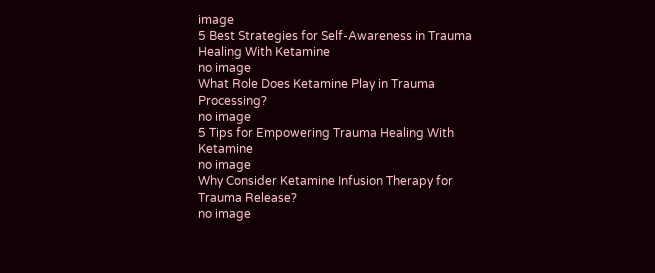image
5 Best Strategies for Self-Awareness in Trauma Healing With Ketamine
no image
What Role Does Ketamine Play in Trauma Processing?
no image
5 Tips for Empowering Trauma Healing With Ketamine
no image
Why Consider Ketamine Infusion Therapy for Trauma Release?
no image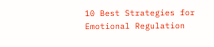10 Best Strategies for Emotional Regulation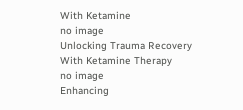With Ketamine
no image
Unlocking Trauma Recovery With Ketamine Therapy
no image
Enhancing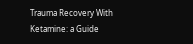Trauma Recovery With Ketamine: a Guide